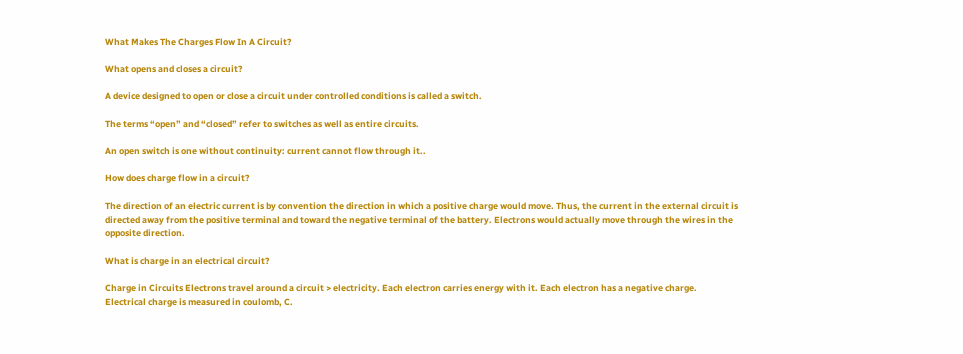What Makes The Charges Flow In A Circuit?

What opens and closes a circuit?

A device designed to open or close a circuit under controlled conditions is called a switch.

The terms “open” and “closed” refer to switches as well as entire circuits.

An open switch is one without continuity: current cannot flow through it..

How does charge flow in a circuit?

The direction of an electric current is by convention the direction in which a positive charge would move. Thus, the current in the external circuit is directed away from the positive terminal and toward the negative terminal of the battery. Electrons would actually move through the wires in the opposite direction.

What is charge in an electrical circuit?

Charge in Circuits Electrons travel around a circuit > electricity. Each electron carries energy with it. Each electron has a negative charge. Electrical charge is measured in coulomb, C.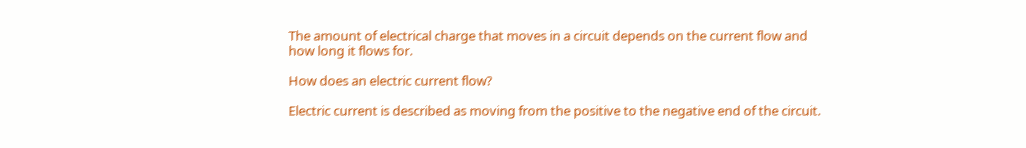The amount of electrical charge that moves in a circuit depends on the current flow and how long it flows for.

How does an electric current flow?

Electric current is described as moving from the positive to the negative end of the circuit.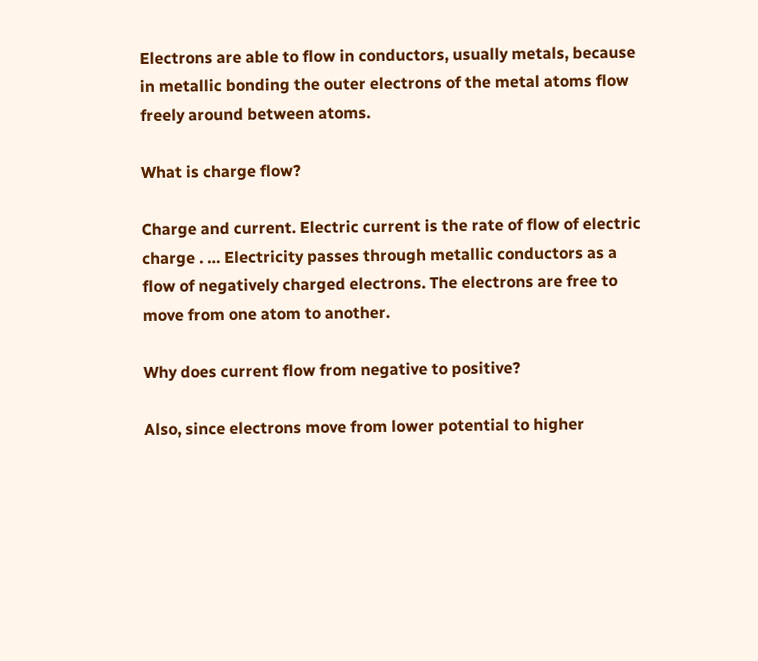Electrons are able to flow in conductors, usually metals, because in metallic bonding the outer electrons of the metal atoms flow freely around between atoms.

What is charge flow?

Charge and current. Electric current is the rate of flow of electric charge . … Electricity passes through metallic conductors as a flow of negatively charged electrons. The electrons are free to move from one atom to another.

Why does current flow from negative to positive?

Also, since electrons move from lower potential to higher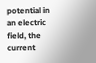potential in an electric field, the current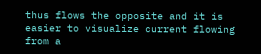thus flows the opposite and it is easier to visualize current flowing from a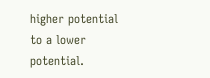higher potential to a lower potential.